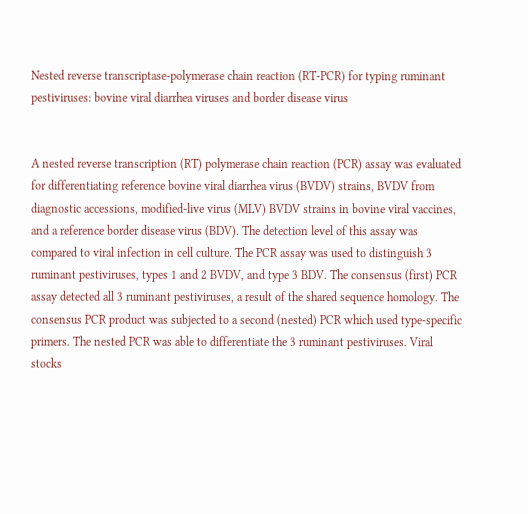Nested reverse transcriptase-polymerase chain reaction (RT-PCR) for typing ruminant pestiviruses: bovine viral diarrhea viruses and border disease virus


A nested reverse transcription (RT) polymerase chain reaction (PCR) assay was evaluated for differentiating reference bovine viral diarrhea virus (BVDV) strains, BVDV from diagnostic accessions, modified-live virus (MLV) BVDV strains in bovine viral vaccines, and a reference border disease virus (BDV). The detection level of this assay was compared to viral infection in cell culture. The PCR assay was used to distinguish 3 ruminant pestiviruses, types 1 and 2 BVDV, and type 3 BDV. The consensus (first) PCR assay detected all 3 ruminant pestiviruses, a result of the shared sequence homology. The consensus PCR product was subjected to a second (nested) PCR which used type-specific primers. The nested PCR was able to differentiate the 3 ruminant pestiviruses. Viral stocks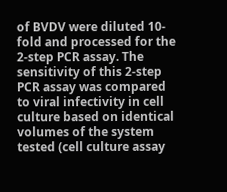of BVDV were diluted 10-fold and processed for the 2-step PCR assay. The sensitivity of this 2-step PCR assay was compared to viral infectivity in cell culture based on identical volumes of the system tested (cell culture assay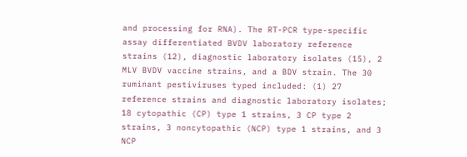and processing for RNA). The RT-PCR type-specific assay differentiated BVDV laboratory reference strains (12), diagnostic laboratory isolates (15), 2 MLV BVDV vaccine strains, and a BDV strain. The 30 ruminant pestiviruses typed included: (1) 27 reference strains and diagnostic laboratory isolates; 18 cytopathic (CP) type 1 strains, 3 CP type 2 strains, 3 noncytopathic (NCP) type 1 strains, and 3 NCP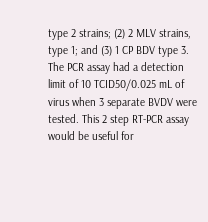type 2 strains; (2) 2 MLV strains, type 1; and (3) 1 CP BDV type 3. The PCR assay had a detection limit of 10 TCID50/0.025 mL of virus when 3 separate BVDV were tested. This 2 step RT-PCR assay would be useful for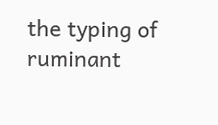the typing of ruminant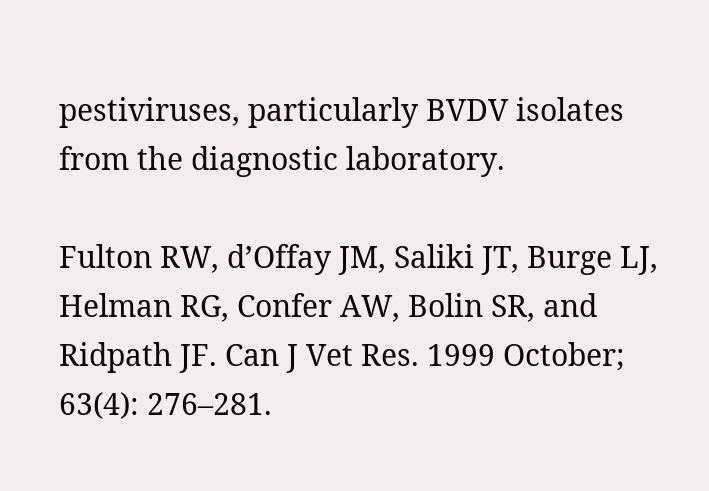pestiviruses, particularly BVDV isolates from the diagnostic laboratory.

Fulton RW, d’Offay JM, Saliki JT, Burge LJ, Helman RG, Confer AW, Bolin SR, and Ridpath JF. Can J Vet Res. 1999 October; 63(4): 276–281.